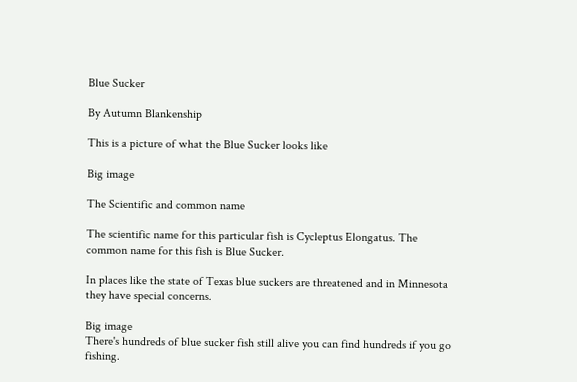Blue Sucker

By Autumn Blankenship

This is a picture of what the Blue Sucker looks like

Big image

The Scientific and common name

The scientific name for this particular fish is Cycleptus Elongatus. The common name for this fish is Blue Sucker.

In places like the state of Texas blue suckers are threatened and in Minnesota they have special concerns.

Big image
There's hundreds of blue sucker fish still alive you can find hundreds if you go fishing.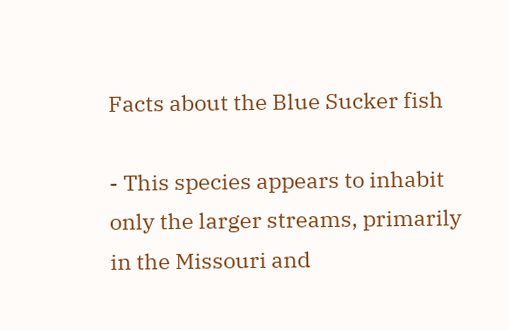Facts about the Blue Sucker fish

- This species appears to inhabit only the larger streams, primarily in the Missouri and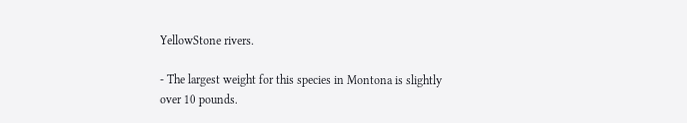YellowStone rivers.

- The largest weight for this species in Montona is slightly over 10 pounds.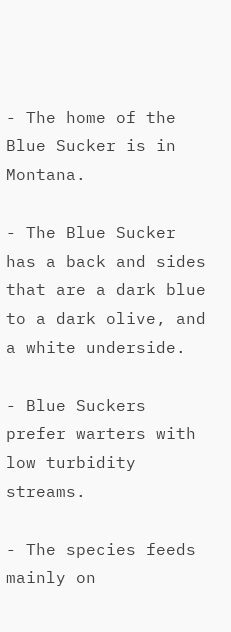- The home of the Blue Sucker is in Montana.

- The Blue Sucker has a back and sides that are a dark blue to a dark olive, and a white underside.

- Blue Suckers prefer warters with low turbidity streams.

- The species feeds mainly on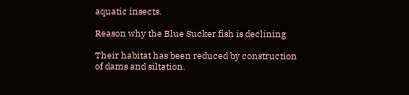aquatic insects.

Reason why the Blue Sucker fish is declining

Their habitat has been reduced by construction of dams and siltation.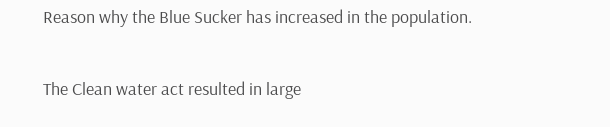Reason why the Blue Sucker has increased in the population.

The Clean water act resulted in large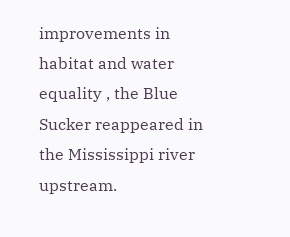improvements in habitat and water equality , the Blue Sucker reappeared in the Mississippi river upstream.